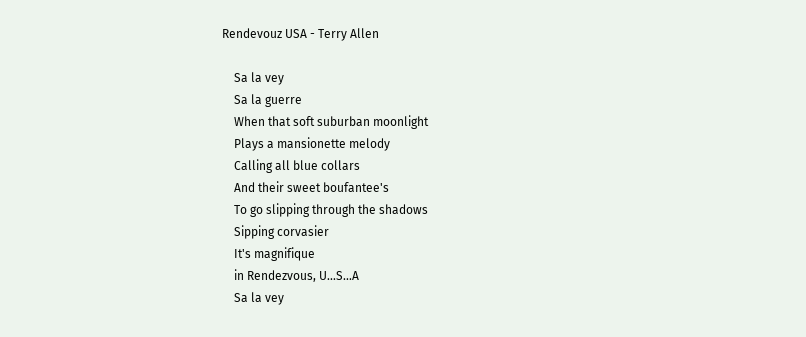Rendevouz USA - Terry Allen

    Sa la vey
    Sa la guerre
    When that soft suburban moonlight
    Plays a mansionette melody
    Calling all blue collars
    And their sweet boufantee's
    To go slipping through the shadows
    Sipping corvasier
    It's magnifique
    in Rendezvous, U...S...A
    Sa la vey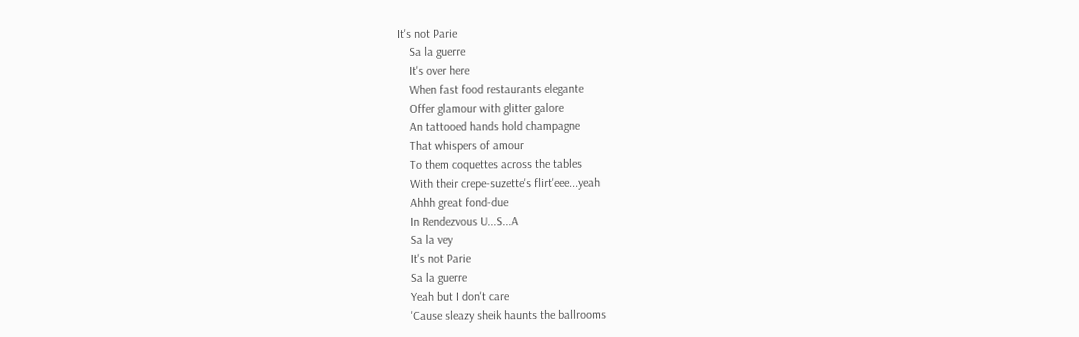It's not Parie
    Sa la guerre
    It's over here
    When fast food restaurants elegante
    Offer glamour with glitter galore
    An tattooed hands hold champagne
    That whispers of amour
    To them coquettes across the tables
    With their crepe-suzette's flirt'eee...yeah
    Ahhh great fond-due
    In Rendezvous U...S...A
    Sa la vey
    It's not Parie
    Sa la guerre
    Yeah but I don't care
    'Cause sleazy sheik haunts the ballrooms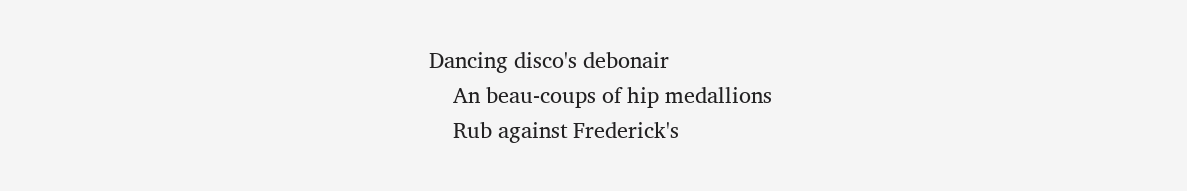Dancing disco's debonair
    An beau-coups of hip medallions
    Rub against Frederick's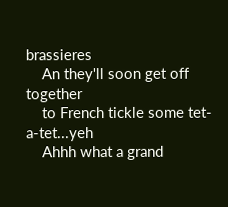brassieres
    An they'll soon get off together
    to French tickle some tet-a-tet...yeh
    Ahhh what a grand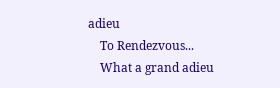adieu
    To Rendezvous...
    What a grand adieu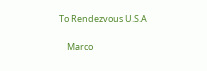To Rendezvous U.S.A

    Marco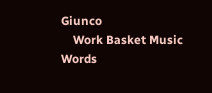Giunco
    Work Basket Music Words